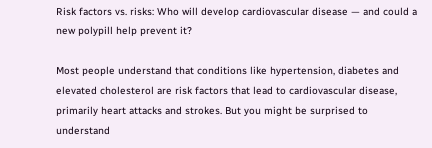Risk factors vs. risks: Who will develop cardiovascular disease — and could a new polypill help prevent it?

Most people understand that conditions like hypertension, diabetes and elevated cholesterol are risk factors that lead to cardiovascular disease, primarily heart attacks and strokes. But you might be surprised to understand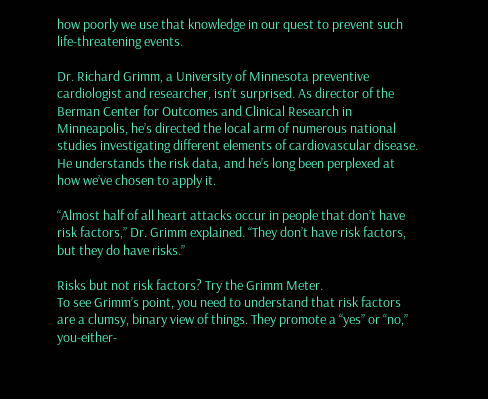how poorly we use that knowledge in our quest to prevent such life-threatening events.

Dr. Richard Grimm, a University of Minnesota preventive cardiologist and researcher, isn’t surprised. As director of the Berman Center for Outcomes and Clinical Research in Minneapolis, he’s directed the local arm of numerous national studies investigating different elements of cardiovascular disease. He understands the risk data, and he’s long been perplexed at how we’ve chosen to apply it.

“Almost half of all heart attacks occur in people that don’t have risk factors,” Dr. Grimm explained. “They don’t have risk factors, but they do have risks.”

Risks but not risk factors? Try the Grimm Meter.
To see Grimm’s point, you need to understand that risk factors are a clumsy, binary view of things. They promote a “yes” or “no,” you-either-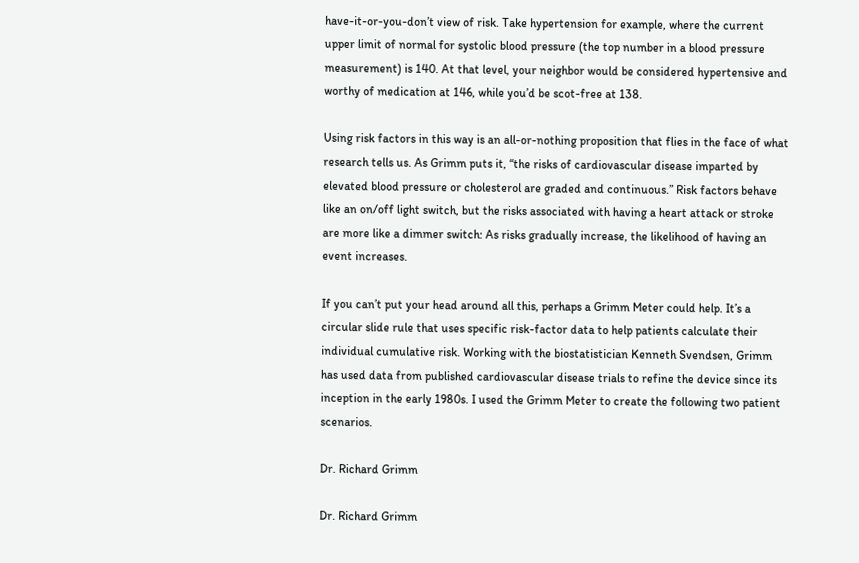have-it-or-you-don’t view of risk. Take hypertension for example, where the current upper limit of normal for systolic blood pressure (the top number in a blood pressure measurement) is 140. At that level, your neighbor would be considered hypertensive and worthy of medication at 146, while you’d be scot-free at 138.

Using risk factors in this way is an all-or-nothing proposition that flies in the face of what research tells us. As Grimm puts it, “the risks of cardiovascular disease imparted by elevated blood pressure or cholesterol are graded and continuous.” Risk factors behave like an on/off light switch, but the risks associated with having a heart attack or stroke are more like a dimmer switch: As risks gradually increase, the likelihood of having an event increases.

If you can’t put your head around all this, perhaps a Grimm Meter could help. It’s a circular slide rule that uses specific risk-factor data to help patients calculate their individual cumulative risk. Working with the biostatistician Kenneth Svendsen, Grimm has used data from published cardiovascular disease trials to refine the device since its inception in the early 1980s. I used the Grimm Meter to create the following two patient scenarios.

Dr. Richard Grimm

Dr. Richard Grimm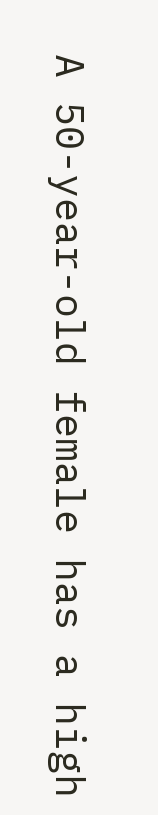A 50-year-old female has a high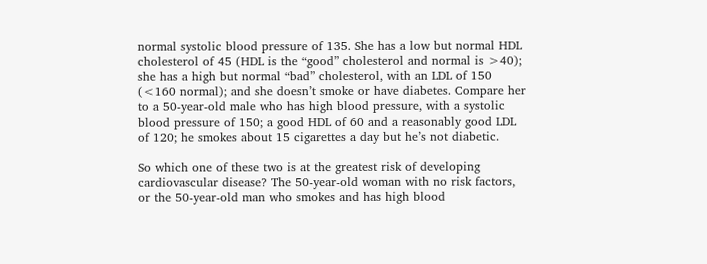normal systolic blood pressure of 135. She has a low but normal HDL cholesterol of 45 (HDL is the “good” cholesterol and normal is >40); she has a high but normal “bad” cholesterol, with an LDL of 150 (<160 normal); and she doesn’t smoke or have diabetes. Compare her to a 50-year-old male who has high blood pressure, with a systolic blood pressure of 150; a good HDL of 60 and a reasonably good LDL of 120; he smokes about 15 cigarettes a day but he’s not diabetic.

So which one of these two is at the greatest risk of developing cardiovascular disease? The 50-year-old woman with no risk factors, or the 50-year-old man who smokes and has high blood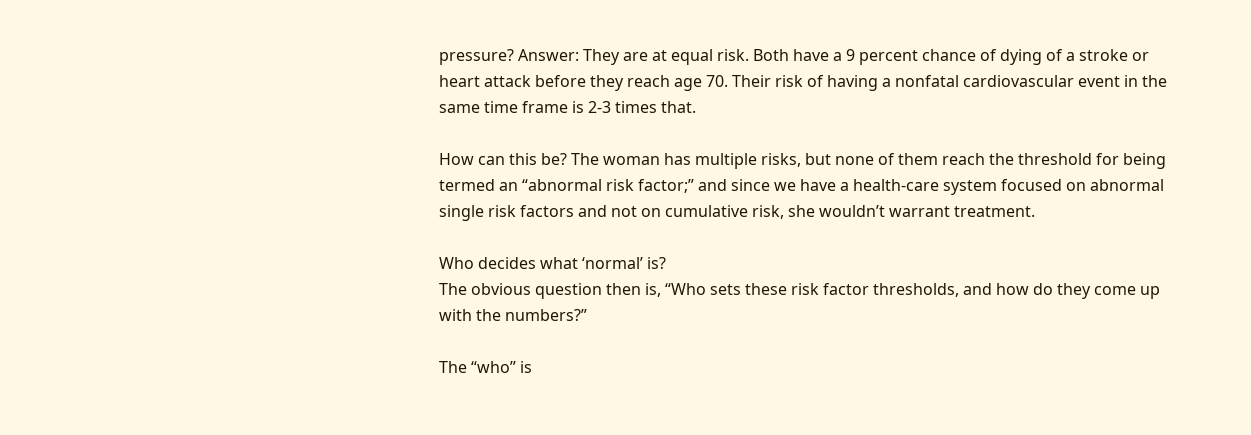pressure? Answer: They are at equal risk. Both have a 9 percent chance of dying of a stroke or heart attack before they reach age 70. Their risk of having a nonfatal cardiovascular event in the same time frame is 2-3 times that.

How can this be? The woman has multiple risks, but none of them reach the threshold for being termed an “abnormal risk factor;” and since we have a health-care system focused on abnormal single risk factors and not on cumulative risk, she wouldn’t warrant treatment.

Who decides what ‘normal’ is?
The obvious question then is, “Who sets these risk factor thresholds, and how do they come up with the numbers?”

The “who” is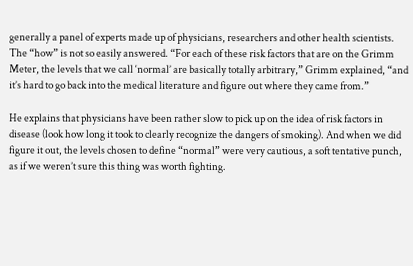generally a panel of experts made up of physicians, researchers and other health scientists. The “how” is not so easily answered. “For each of these risk factors that are on the Grimm Meter, the levels that we call ‘normal’ are basically totally arbitrary,” Grimm explained, “and it’s hard to go back into the medical literature and figure out where they came from.”

He explains that physicians have been rather slow to pick up on the idea of risk factors in disease (look how long it took to clearly recognize the dangers of smoking). And when we did figure it out, the levels chosen to define “normal” were very cautious, a soft tentative punch, as if we weren’t sure this thing was worth fighting.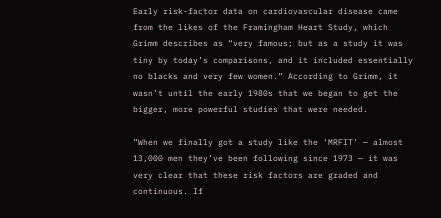Early risk-factor data on cardiovascular disease came from the likes of the Framingham Heart Study, which Grimm describes as “very famous; but as a study it was tiny by today’s comparisons, and it included essentially no blacks and very few women.” According to Grimm, it wasn’t until the early 1980s that we began to get the bigger, more powerful studies that were needed.

”When we finally got a study like the ‘MRFIT’ — almost 13,000 men they’ve been following since 1973 — it was very clear that these risk factors are graded and continuous. If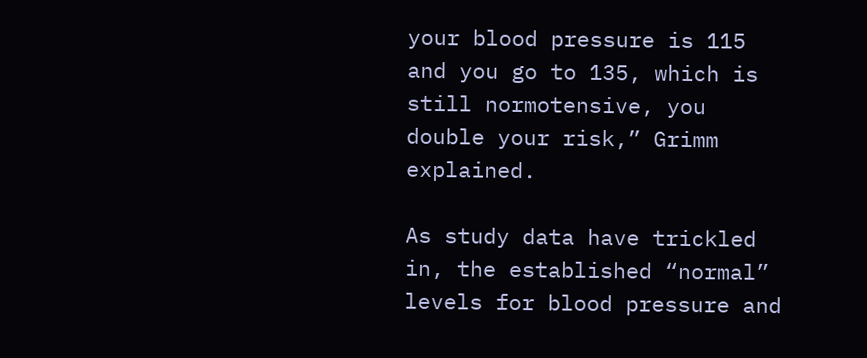your blood pressure is 115 and you go to 135, which is still normotensive, you double your risk,” Grimm explained.

As study data have trickled in, the established “normal” levels for blood pressure and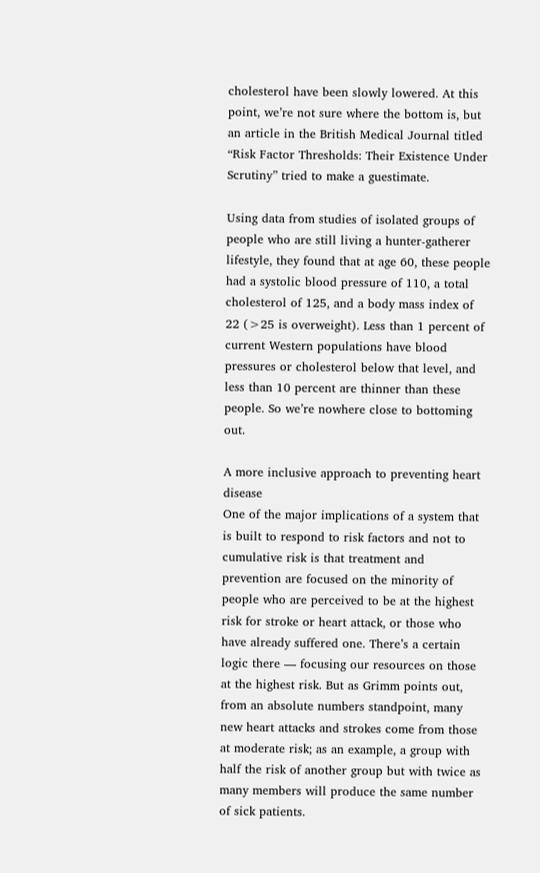cholesterol have been slowly lowered. At this point, we’re not sure where the bottom is, but an article in the British Medical Journal titled “Risk Factor Thresholds: Their Existence Under Scrutiny” tried to make a guestimate.

Using data from studies of isolated groups of people who are still living a hunter-gatherer lifestyle, they found that at age 60, these people had a systolic blood pressure of 110, a total cholesterol of 125, and a body mass index of 22 (>25 is overweight). Less than 1 percent of current Western populations have blood pressures or cholesterol below that level, and less than 10 percent are thinner than these people. So we’re nowhere close to bottoming out.

A more inclusive approach to preventing heart disease
One of the major implications of a system that is built to respond to risk factors and not to cumulative risk is that treatment and prevention are focused on the minority of people who are perceived to be at the highest risk for stroke or heart attack, or those who have already suffered one. There’s a certain logic there — focusing our resources on those at the highest risk. But as Grimm points out, from an absolute numbers standpoint, many new heart attacks and strokes come from those at moderate risk; as an example, a group with half the risk of another group but with twice as many members will produce the same number of sick patients.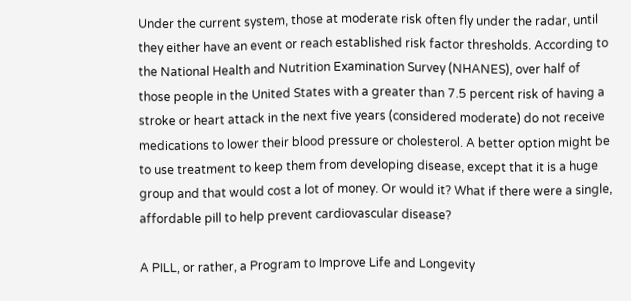Under the current system, those at moderate risk often fly under the radar, until they either have an event or reach established risk factor thresholds. According to the National Health and Nutrition Examination Survey (NHANES), over half of those people in the United States with a greater than 7.5 percent risk of having a stroke or heart attack in the next five years (considered moderate) do not receive medications to lower their blood pressure or cholesterol. A better option might be to use treatment to keep them from developing disease, except that it is a huge group and that would cost a lot of money. Or would it? What if there were a single, affordable pill to help prevent cardiovascular disease?

A PILL, or rather, a Program to Improve Life and Longevity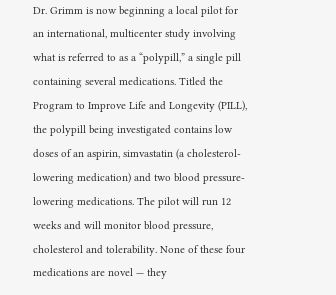Dr. Grimm is now beginning a local pilot for an international, multicenter study involving what is referred to as a “polypill,” a single pill containing several medications. Titled the Program to Improve Life and Longevity (PILL), the polypill being investigated contains low doses of an aspirin, simvastatin (a cholesterol-lowering medication) and two blood pressure-lowering medications. The pilot will run 12 weeks and will monitor blood pressure, cholesterol and tolerability. None of these four medications are novel — they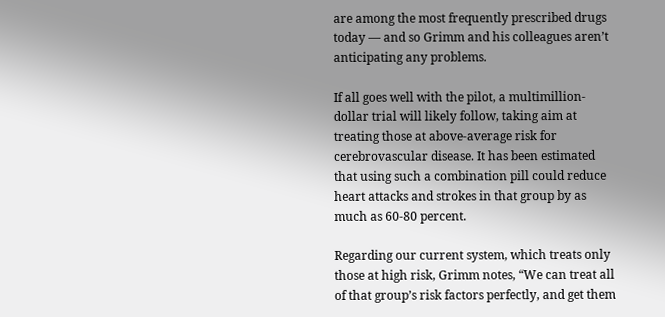are among the most frequently prescribed drugs today — and so Grimm and his colleagues aren’t anticipating any problems.

If all goes well with the pilot, a multimillion-dollar trial will likely follow, taking aim at treating those at above-average risk for cerebrovascular disease. It has been estimated that using such a combination pill could reduce heart attacks and strokes in that group by as much as 60-80 percent.

Regarding our current system, which treats only those at high risk, Grimm notes, “We can treat all of that group’s risk factors perfectly, and get them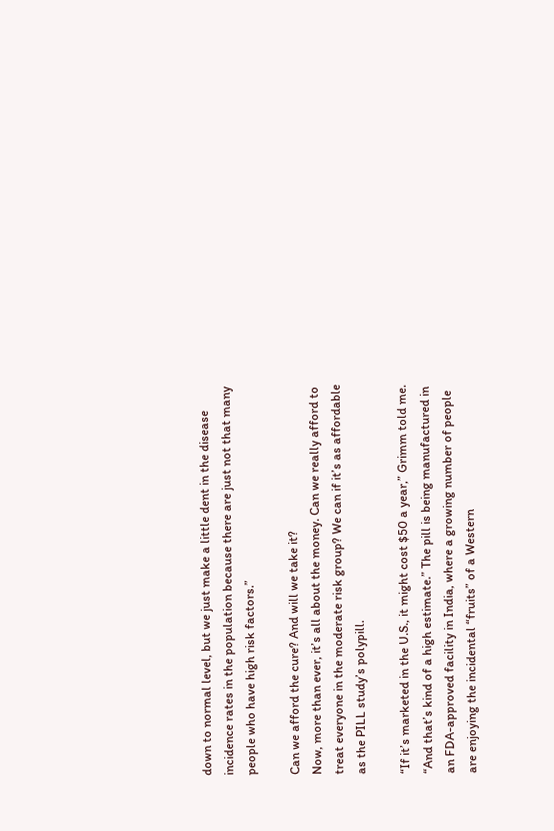down to normal level, but we just make a little dent in the disease incidence rates in the population because there are just not that many people who have high risk factors.”

Can we afford the cure? And will we take it?
Now, more than ever, it’s all about the money. Can we really afford to treat everyone in the moderate risk group? We can if it’s as affordable as the PILL study’s polypill.

“If it’s marketed in the U.S., it might cost $50 a year,” Grimm told me. “And that’s kind of a high estimate.” The pill is being manufactured in an FDA-approved facility in India, where a growing number of people are enjoying the incidental “fruits” of a Western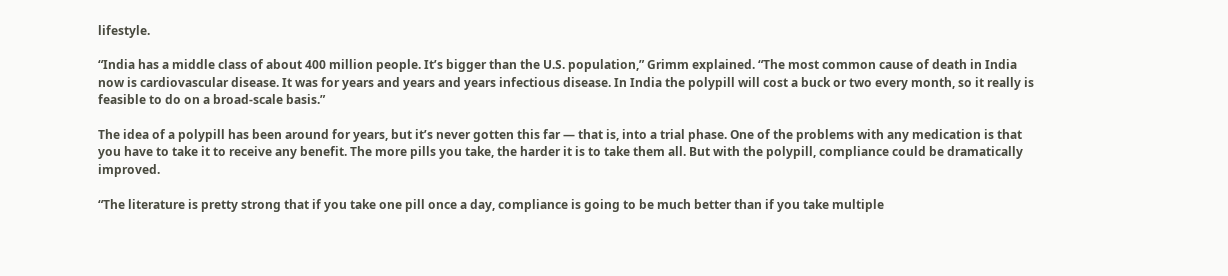lifestyle.

“India has a middle class of about 400 million people. It’s bigger than the U.S. population,” Grimm explained. “The most common cause of death in India now is cardiovascular disease. It was for years and years and years infectious disease. In India the polypill will cost a buck or two every month, so it really is feasible to do on a broad-scale basis.”

The idea of a polypill has been around for years, but it’s never gotten this far — that is, into a trial phase. One of the problems with any medication is that you have to take it to receive any benefit. The more pills you take, the harder it is to take them all. But with the polypill, compliance could be dramatically improved.

“The literature is pretty strong that if you take one pill once a day, compliance is going to be much better than if you take multiple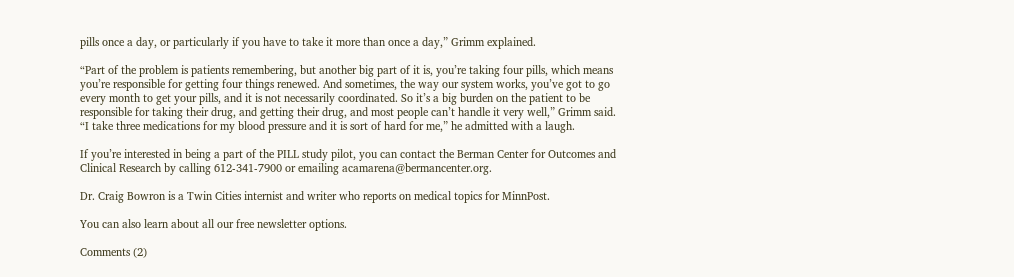pills once a day, or particularly if you have to take it more than once a day,” Grimm explained.

“Part of the problem is patients remembering, but another big part of it is, you’re taking four pills, which means you’re responsible for getting four things renewed. And sometimes, the way our system works, you’ve got to go every month to get your pills, and it is not necessarily coordinated. So it’s a big burden on the patient to be responsible for taking their drug, and getting their drug, and most people can’t handle it very well,” Grimm said. “I take three medications for my blood pressure and it is sort of hard for me,” he admitted with a laugh.

If you’re interested in being a part of the PILL study pilot, you can contact the Berman Center for Outcomes and Clinical Research by calling 612-341-7900 or emailing acamarena@bermancenter.org.

Dr. Craig Bowron is a Twin Cities internist and writer who reports on medical topics for MinnPost.

You can also learn about all our free newsletter options.

Comments (2)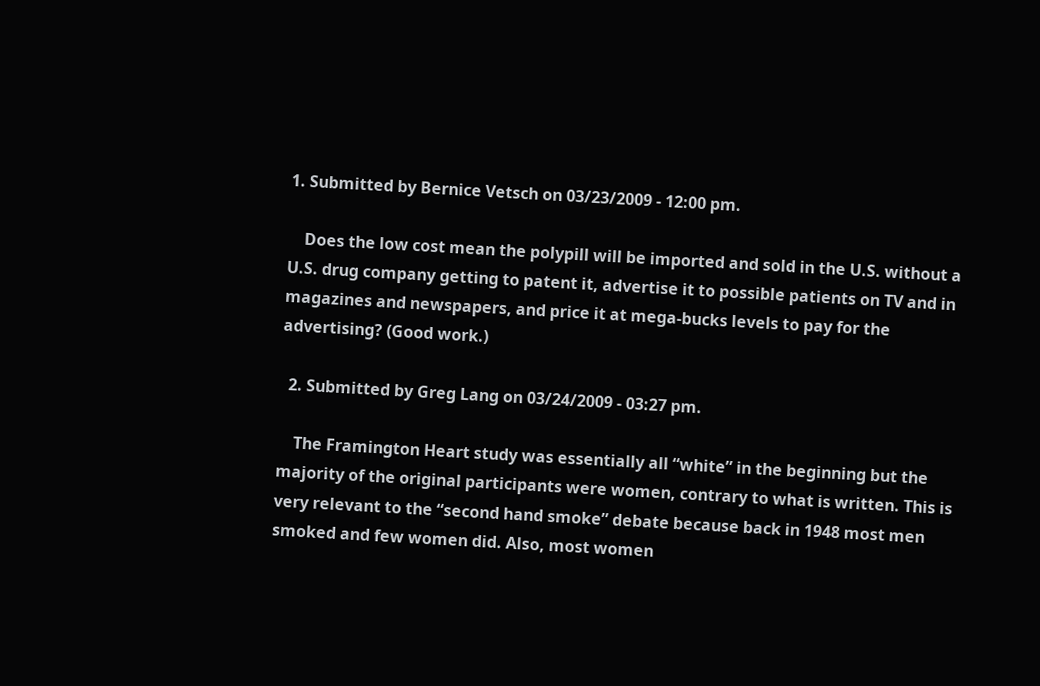1. Submitted by Bernice Vetsch on 03/23/2009 - 12:00 pm.

    Does the low cost mean the polypill will be imported and sold in the U.S. without a U.S. drug company getting to patent it, advertise it to possible patients on TV and in magazines and newspapers, and price it at mega-bucks levels to pay for the advertising? (Good work.)

  2. Submitted by Greg Lang on 03/24/2009 - 03:27 pm.

    The Framington Heart study was essentially all “white” in the beginning but the majority of the original participants were women, contrary to what is written. This is very relevant to the “second hand smoke” debate because back in 1948 most men smoked and few women did. Also, most women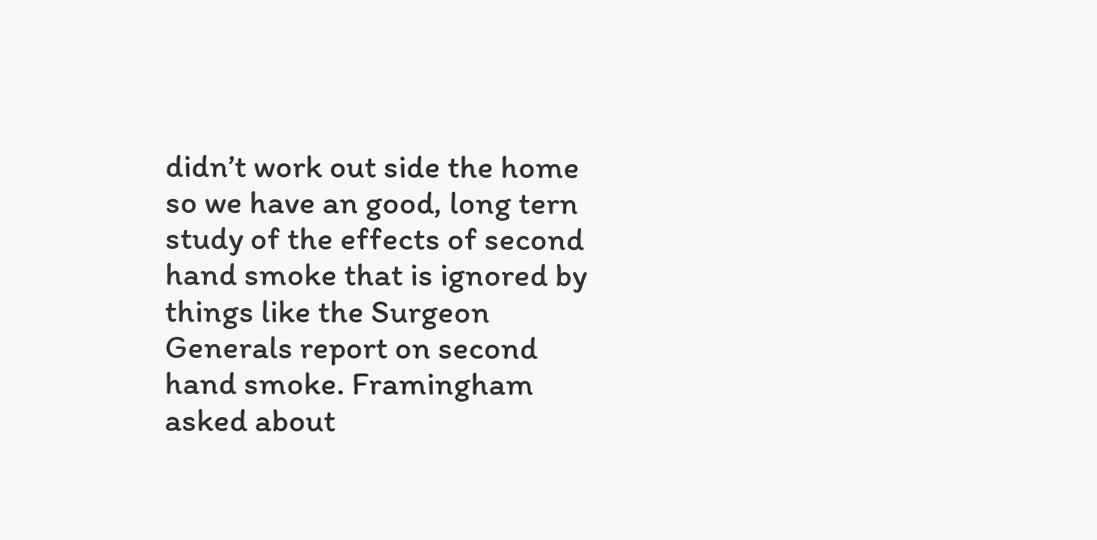didn’t work out side the home so we have an good, long tern study of the effects of second hand smoke that is ignored by things like the Surgeon Generals report on second hand smoke. Framingham asked about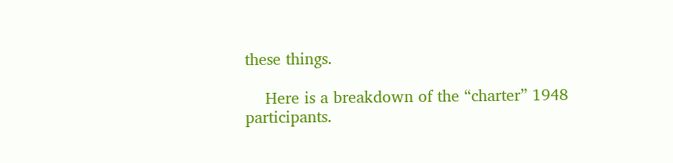these things.

    Here is a breakdown of the “charter” 1948 participants.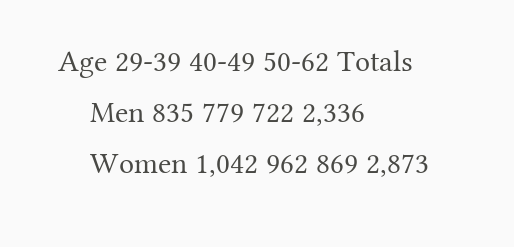Age 29-39 40-49 50-62 Totals
    Men 835 779 722 2,336
    Women 1,042 962 869 2,873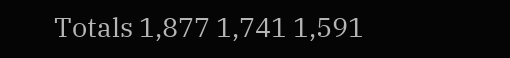Totals 1,877 1,741 1,591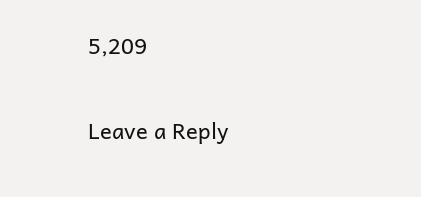5,209


Leave a Reply